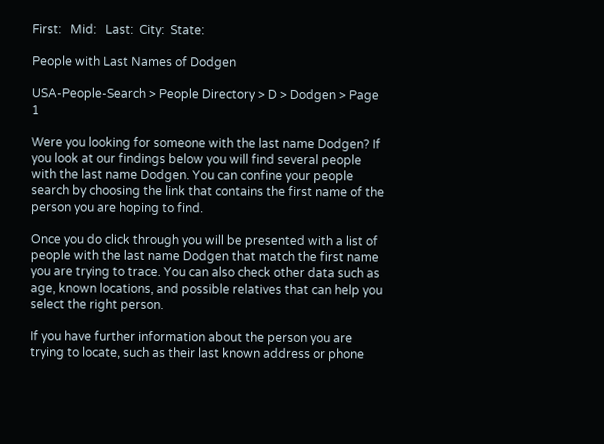First:   Mid:   Last:  City:  State:

People with Last Names of Dodgen

USA-People-Search > People Directory > D > Dodgen > Page 1

Were you looking for someone with the last name Dodgen? If you look at our findings below you will find several people with the last name Dodgen. You can confine your people search by choosing the link that contains the first name of the person you are hoping to find.

Once you do click through you will be presented with a list of people with the last name Dodgen that match the first name you are trying to trace. You can also check other data such as age, known locations, and possible relatives that can help you select the right person.

If you have further information about the person you are trying to locate, such as their last known address or phone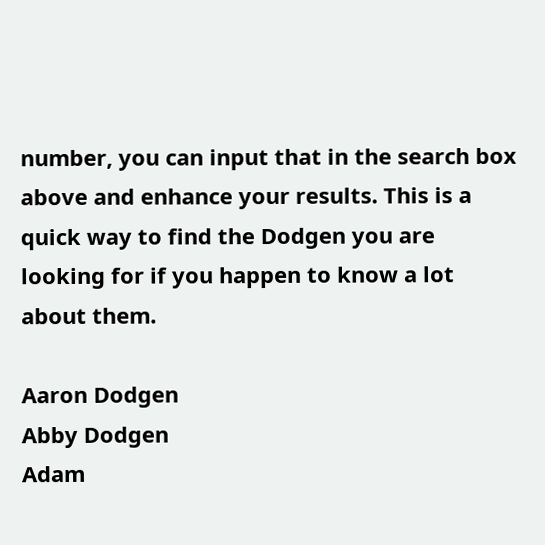number, you can input that in the search box above and enhance your results. This is a quick way to find the Dodgen you are looking for if you happen to know a lot about them.

Aaron Dodgen
Abby Dodgen
Adam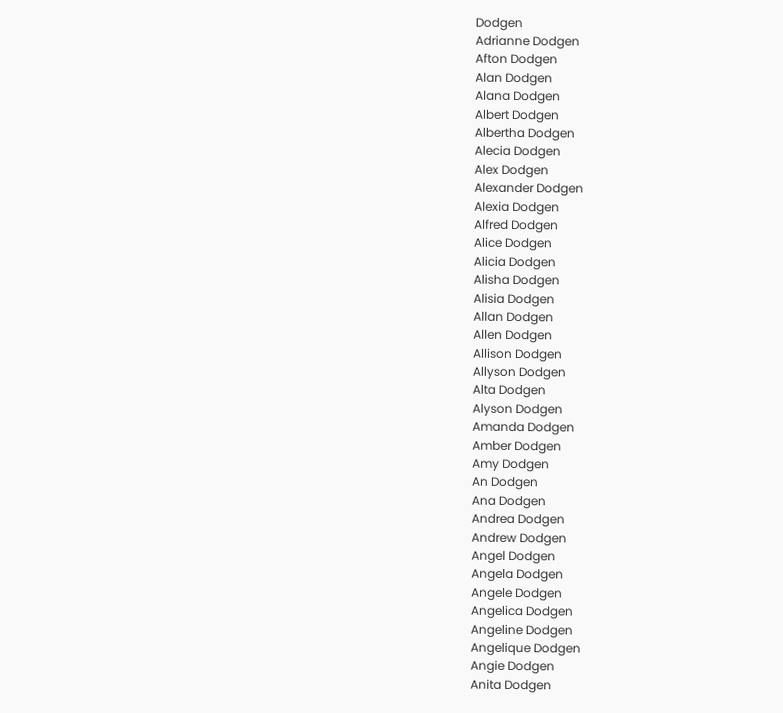Dodgen
Adrianne Dodgen
Afton Dodgen
Alan Dodgen
Alana Dodgen
Albert Dodgen
Albertha Dodgen
Alecia Dodgen
Alex Dodgen
Alexander Dodgen
Alexia Dodgen
Alfred Dodgen
Alice Dodgen
Alicia Dodgen
Alisha Dodgen
Alisia Dodgen
Allan Dodgen
Allen Dodgen
Allison Dodgen
Allyson Dodgen
Alta Dodgen
Alyson Dodgen
Amanda Dodgen
Amber Dodgen
Amy Dodgen
An Dodgen
Ana Dodgen
Andrea Dodgen
Andrew Dodgen
Angel Dodgen
Angela Dodgen
Angele Dodgen
Angelica Dodgen
Angeline Dodgen
Angelique Dodgen
Angie Dodgen
Anita Dodgen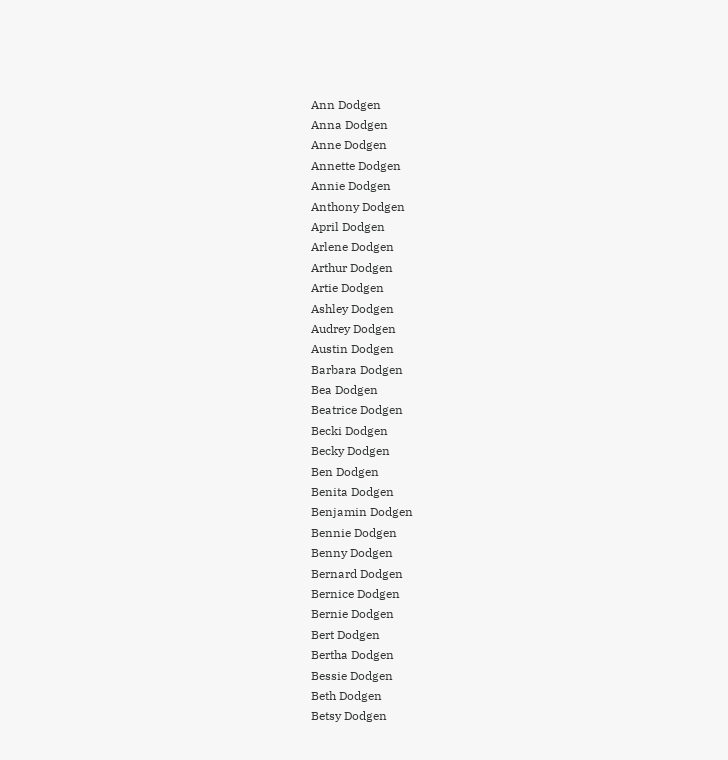Ann Dodgen
Anna Dodgen
Anne Dodgen
Annette Dodgen
Annie Dodgen
Anthony Dodgen
April Dodgen
Arlene Dodgen
Arthur Dodgen
Artie Dodgen
Ashley Dodgen
Audrey Dodgen
Austin Dodgen
Barbara Dodgen
Bea Dodgen
Beatrice Dodgen
Becki Dodgen
Becky Dodgen
Ben Dodgen
Benita Dodgen
Benjamin Dodgen
Bennie Dodgen
Benny Dodgen
Bernard Dodgen
Bernice Dodgen
Bernie Dodgen
Bert Dodgen
Bertha Dodgen
Bessie Dodgen
Beth Dodgen
Betsy Dodgen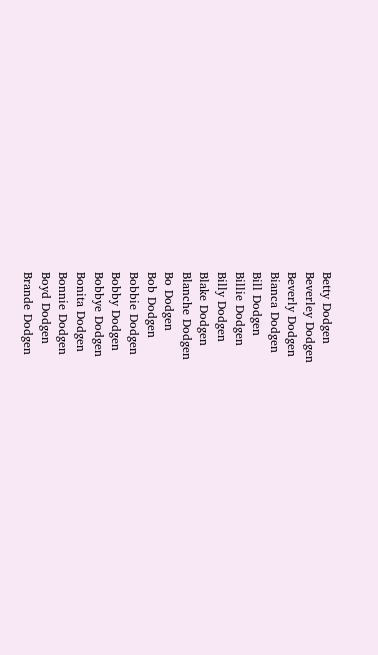Betty Dodgen
Beverley Dodgen
Beverly Dodgen
Bianca Dodgen
Bill Dodgen
Billie Dodgen
Billy Dodgen
Blake Dodgen
Blanche Dodgen
Bo Dodgen
Bob Dodgen
Bobbie Dodgen
Bobby Dodgen
Bobbye Dodgen
Bonita Dodgen
Bonnie Dodgen
Boyd Dodgen
Brande Dodgen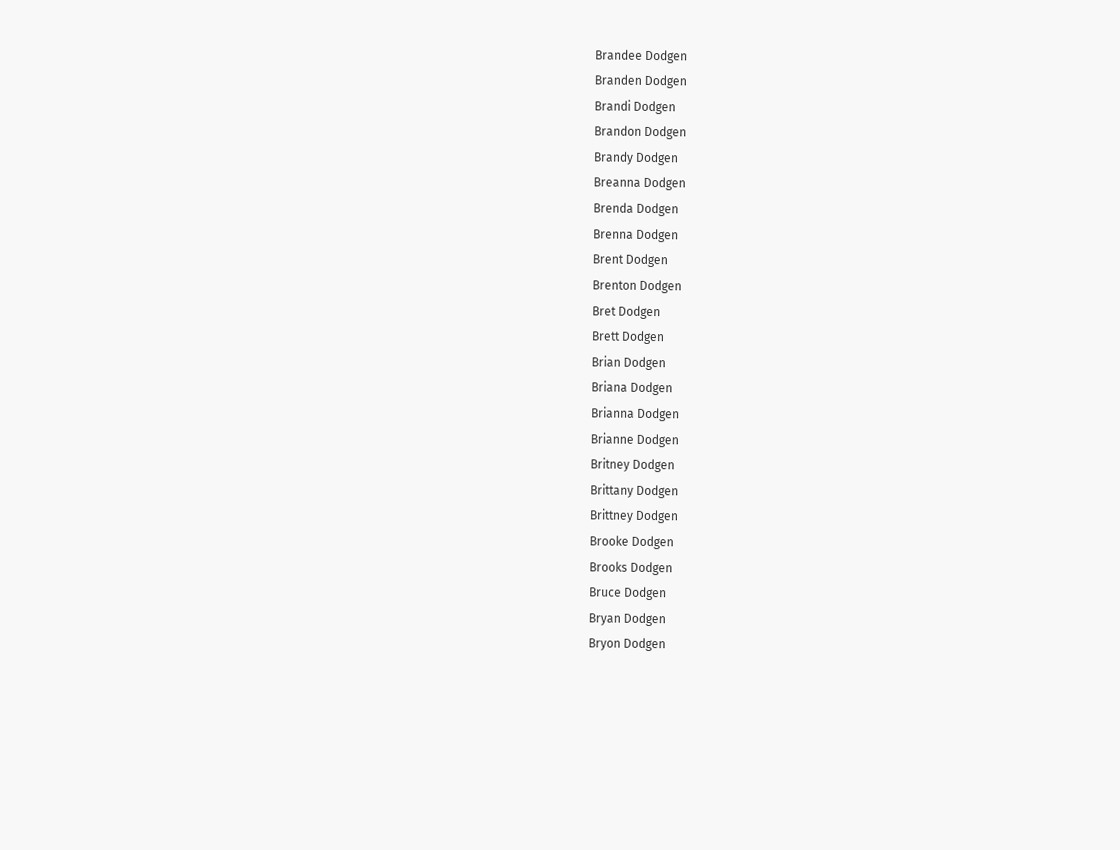Brandee Dodgen
Branden Dodgen
Brandi Dodgen
Brandon Dodgen
Brandy Dodgen
Breanna Dodgen
Brenda Dodgen
Brenna Dodgen
Brent Dodgen
Brenton Dodgen
Bret Dodgen
Brett Dodgen
Brian Dodgen
Briana Dodgen
Brianna Dodgen
Brianne Dodgen
Britney Dodgen
Brittany Dodgen
Brittney Dodgen
Brooke Dodgen
Brooks Dodgen
Bruce Dodgen
Bryan Dodgen
Bryon Dodgen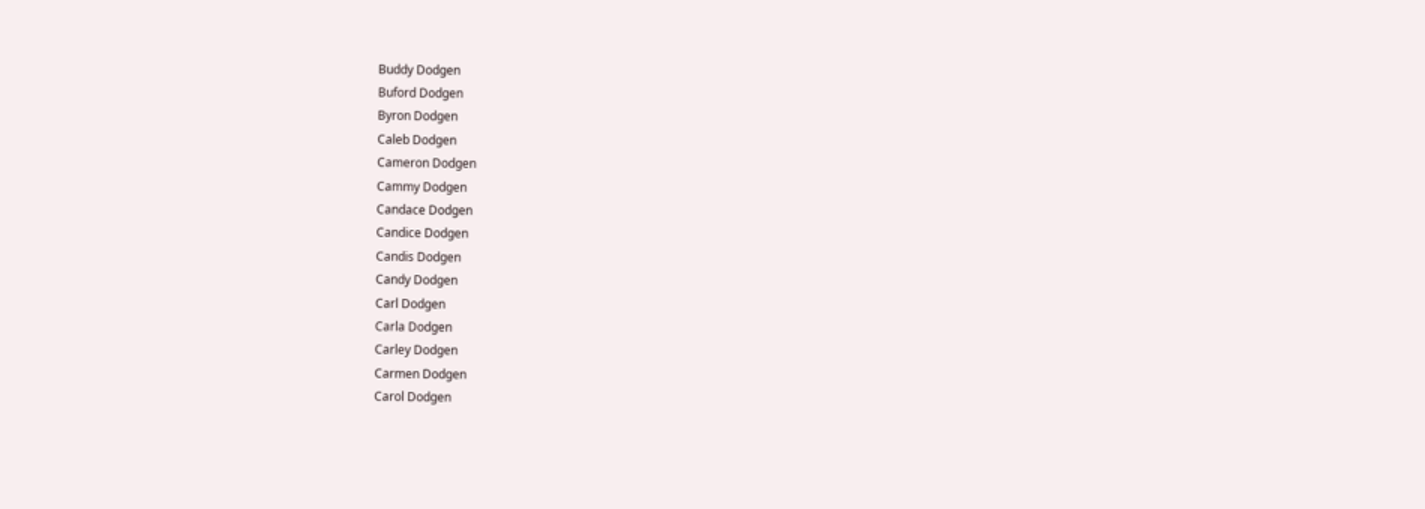Buddy Dodgen
Buford Dodgen
Byron Dodgen
Caleb Dodgen
Cameron Dodgen
Cammy Dodgen
Candace Dodgen
Candice Dodgen
Candis Dodgen
Candy Dodgen
Carl Dodgen
Carla Dodgen
Carley Dodgen
Carmen Dodgen
Carol Dodgen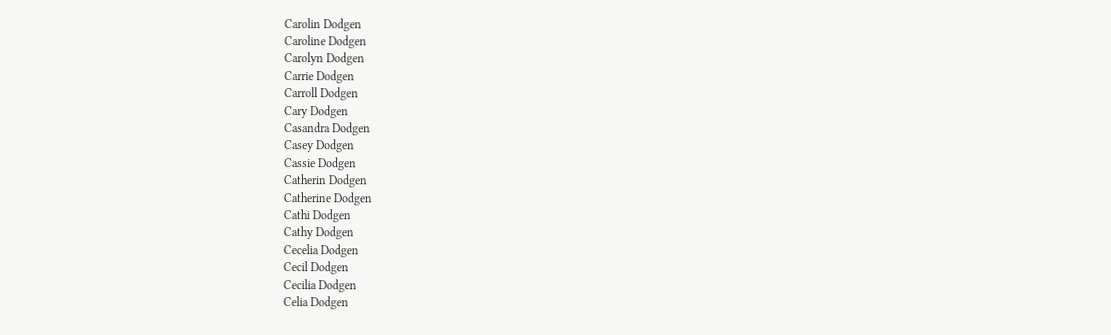Carolin Dodgen
Caroline Dodgen
Carolyn Dodgen
Carrie Dodgen
Carroll Dodgen
Cary Dodgen
Casandra Dodgen
Casey Dodgen
Cassie Dodgen
Catherin Dodgen
Catherine Dodgen
Cathi Dodgen
Cathy Dodgen
Cecelia Dodgen
Cecil Dodgen
Cecilia Dodgen
Celia Dodgen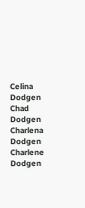Celina Dodgen
Chad Dodgen
Charlena Dodgen
Charlene Dodgen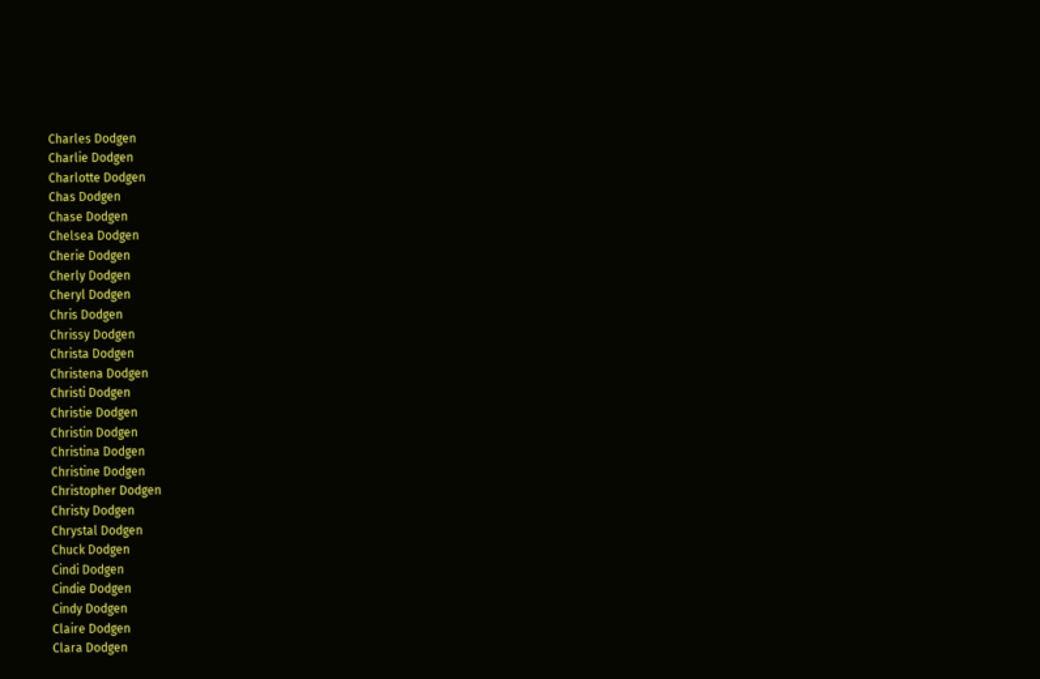Charles Dodgen
Charlie Dodgen
Charlotte Dodgen
Chas Dodgen
Chase Dodgen
Chelsea Dodgen
Cherie Dodgen
Cherly Dodgen
Cheryl Dodgen
Chris Dodgen
Chrissy Dodgen
Christa Dodgen
Christena Dodgen
Christi Dodgen
Christie Dodgen
Christin Dodgen
Christina Dodgen
Christine Dodgen
Christopher Dodgen
Christy Dodgen
Chrystal Dodgen
Chuck Dodgen
Cindi Dodgen
Cindie Dodgen
Cindy Dodgen
Claire Dodgen
Clara Dodgen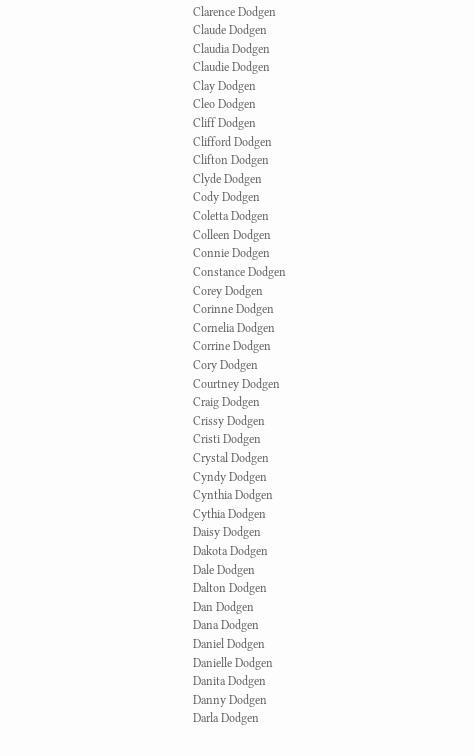Clarence Dodgen
Claude Dodgen
Claudia Dodgen
Claudie Dodgen
Clay Dodgen
Cleo Dodgen
Cliff Dodgen
Clifford Dodgen
Clifton Dodgen
Clyde Dodgen
Cody Dodgen
Coletta Dodgen
Colleen Dodgen
Connie Dodgen
Constance Dodgen
Corey Dodgen
Corinne Dodgen
Cornelia Dodgen
Corrine Dodgen
Cory Dodgen
Courtney Dodgen
Craig Dodgen
Crissy Dodgen
Cristi Dodgen
Crystal Dodgen
Cyndy Dodgen
Cynthia Dodgen
Cythia Dodgen
Daisy Dodgen
Dakota Dodgen
Dale Dodgen
Dalton Dodgen
Dan Dodgen
Dana Dodgen
Daniel Dodgen
Danielle Dodgen
Danita Dodgen
Danny Dodgen
Darla Dodgen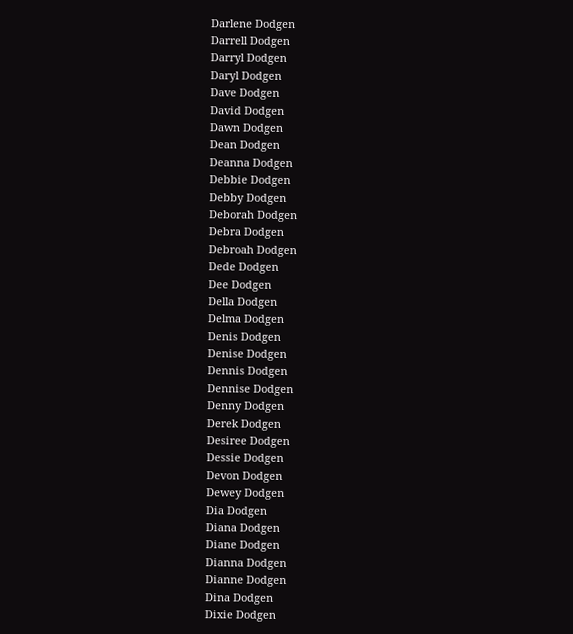Darlene Dodgen
Darrell Dodgen
Darryl Dodgen
Daryl Dodgen
Dave Dodgen
David Dodgen
Dawn Dodgen
Dean Dodgen
Deanna Dodgen
Debbie Dodgen
Debby Dodgen
Deborah Dodgen
Debra Dodgen
Debroah Dodgen
Dede Dodgen
Dee Dodgen
Della Dodgen
Delma Dodgen
Denis Dodgen
Denise Dodgen
Dennis Dodgen
Dennise Dodgen
Denny Dodgen
Derek Dodgen
Desiree Dodgen
Dessie Dodgen
Devon Dodgen
Dewey Dodgen
Dia Dodgen
Diana Dodgen
Diane Dodgen
Dianna Dodgen
Dianne Dodgen
Dina Dodgen
Dixie Dodgen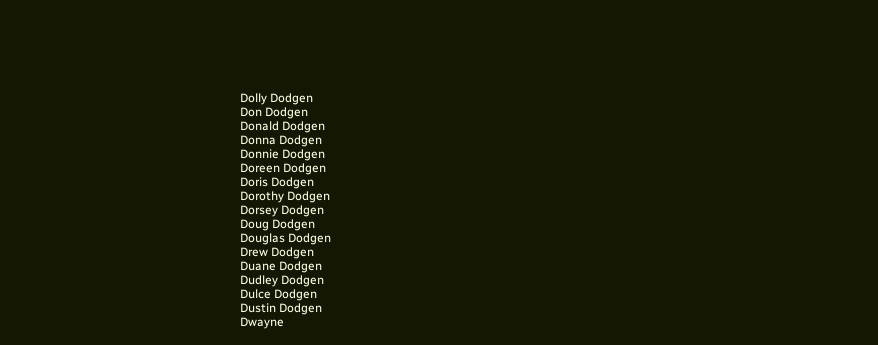Dolly Dodgen
Don Dodgen
Donald Dodgen
Donna Dodgen
Donnie Dodgen
Doreen Dodgen
Doris Dodgen
Dorothy Dodgen
Dorsey Dodgen
Doug Dodgen
Douglas Dodgen
Drew Dodgen
Duane Dodgen
Dudley Dodgen
Dulce Dodgen
Dustin Dodgen
Dwayne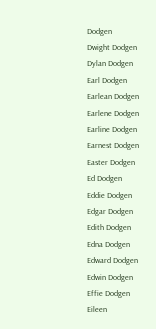Dodgen
Dwight Dodgen
Dylan Dodgen
Earl Dodgen
Earlean Dodgen
Earlene Dodgen
Earline Dodgen
Earnest Dodgen
Easter Dodgen
Ed Dodgen
Eddie Dodgen
Edgar Dodgen
Edith Dodgen
Edna Dodgen
Edward Dodgen
Edwin Dodgen
Effie Dodgen
Eileen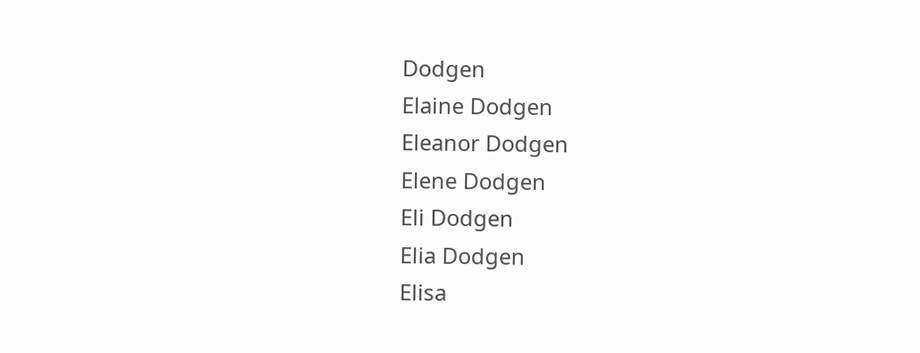Dodgen
Elaine Dodgen
Eleanor Dodgen
Elene Dodgen
Eli Dodgen
Elia Dodgen
Elisa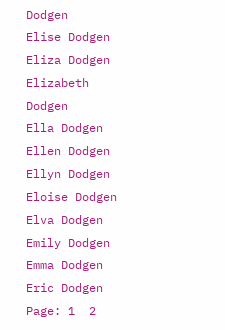Dodgen
Elise Dodgen
Eliza Dodgen
Elizabeth Dodgen
Ella Dodgen
Ellen Dodgen
Ellyn Dodgen
Eloise Dodgen
Elva Dodgen
Emily Dodgen
Emma Dodgen
Eric Dodgen
Page: 1  2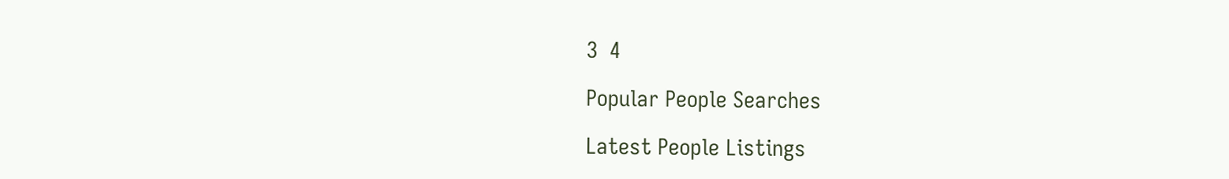3  4

Popular People Searches

Latest People Listings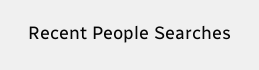Recent People Searches